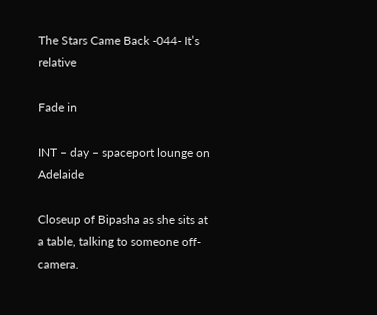The Stars Came Back -044- It’s relative

Fade in

INT – day – spaceport lounge on Adelaide

Closeup of Bipasha as she sits at a table, talking to someone off-camera.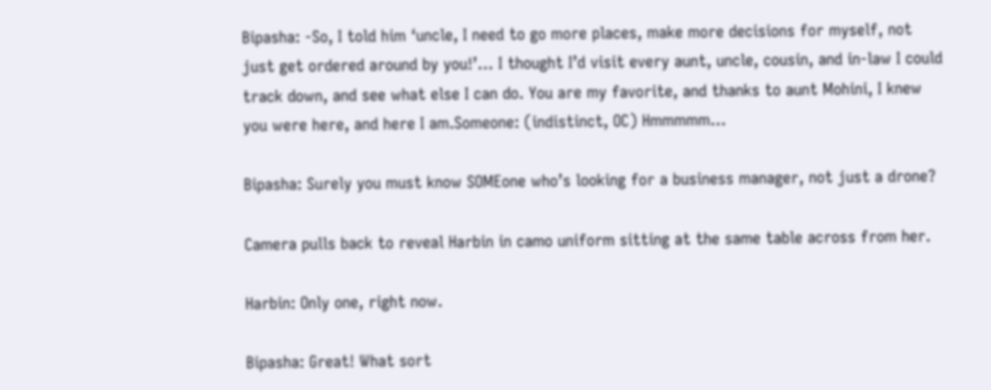Bipasha: -So, I told him ‘uncle, I need to go more places, make more decisions for myself, not just get ordered around by you!’… I thought I’d visit every aunt, uncle, cousin, and in-law I could track down, and see what else I can do. You are my favorite, and thanks to aunt Mohini, I knew you were here, and here I am.Someone: (indistinct, OC) Hmmmmm…

Bipasha: Surely you must know SOMEone who’s looking for a business manager, not just a drone?

Camera pulls back to reveal Harbin in camo uniform sitting at the same table across from her.

Harbin: Only one, right now.

Bipasha: Great! What sort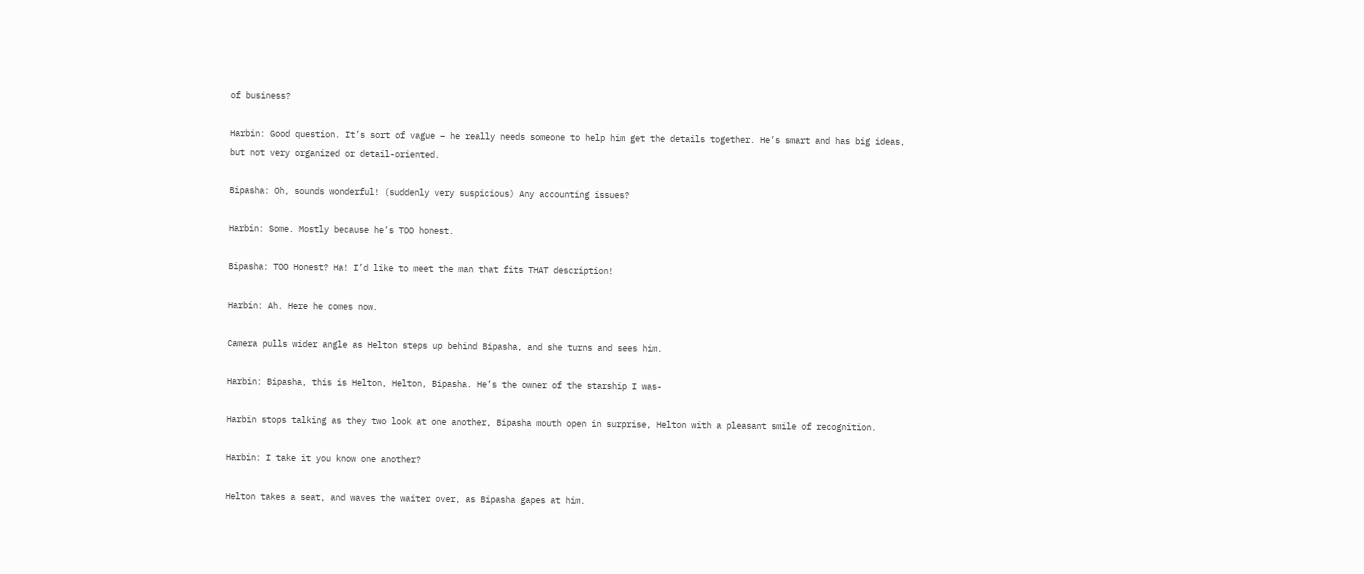of business?

Harbin: Good question. It’s sort of vague – he really needs someone to help him get the details together. He’s smart and has big ideas, but not very organized or detail-oriented.

Bipasha: Oh, sounds wonderful! (suddenly very suspicious) Any accounting issues?

Harbin: Some. Mostly because he’s TOO honest.

Bipasha: TOO Honest? Ha! I’d like to meet the man that fits THAT description!

Harbin: Ah. Here he comes now.

Camera pulls wider angle as Helton steps up behind Bipasha, and she turns and sees him.

Harbin: Bipasha, this is Helton, Helton, Bipasha. He’s the owner of the starship I was-

Harbin stops talking as they two look at one another, Bipasha mouth open in surprise, Helton with a pleasant smile of recognition.

Harbin: I take it you know one another?

Helton takes a seat, and waves the waiter over, as Bipasha gapes at him.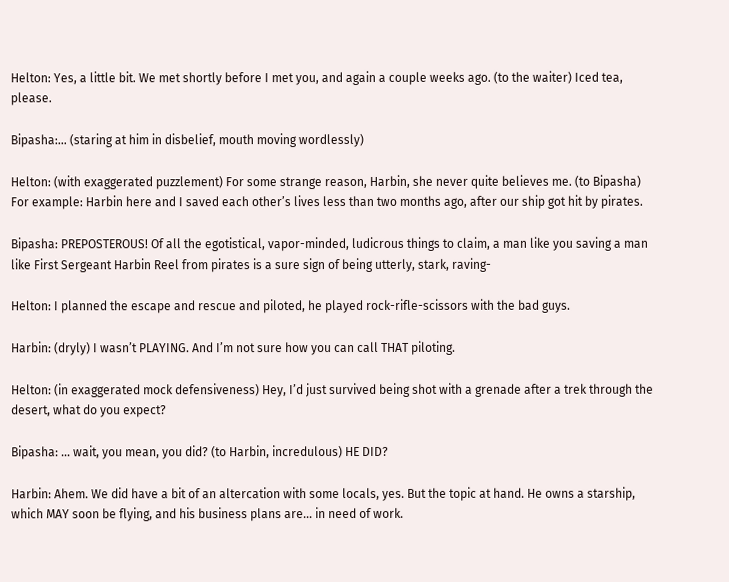Helton: Yes, a little bit. We met shortly before I met you, and again a couple weeks ago. (to the waiter) Iced tea, please.

Bipasha:… (staring at him in disbelief, mouth moving wordlessly)

Helton: (with exaggerated puzzlement) For some strange reason, Harbin, she never quite believes me. (to Bipasha) For example: Harbin here and I saved each other’s lives less than two months ago, after our ship got hit by pirates.

Bipasha: PREPOSTEROUS! Of all the egotistical, vapor-minded, ludicrous things to claim, a man like you saving a man like First Sergeant Harbin Reel from pirates is a sure sign of being utterly, stark, raving-

Helton: I planned the escape and rescue and piloted, he played rock-rifle-scissors with the bad guys.

Harbin: (dryly) I wasn’t PLAYING. And I’m not sure how you can call THAT piloting.

Helton: (in exaggerated mock defensiveness) Hey, I’d just survived being shot with a grenade after a trek through the desert, what do you expect?

Bipasha: … wait, you mean, you did? (to Harbin, incredulous) HE DID?

Harbin: Ahem. We did have a bit of an altercation with some locals, yes. But the topic at hand. He owns a starship, which MAY soon be flying, and his business plans are… in need of work.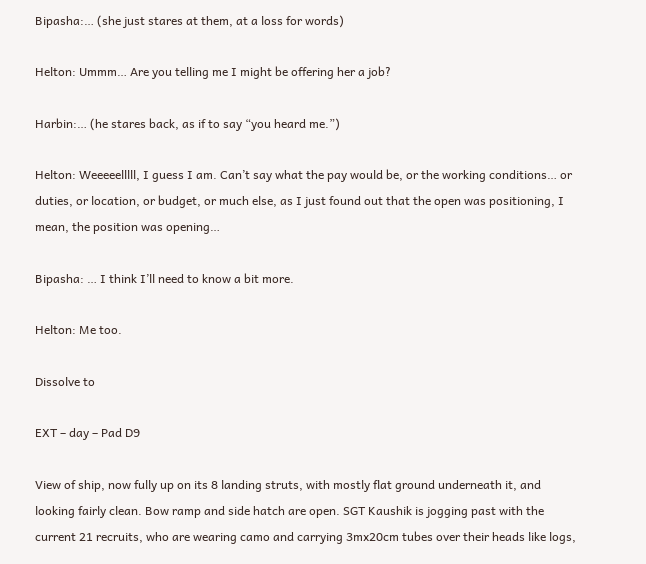Bipasha:… (she just stares at them, at a loss for words)

Helton: Ummm… Are you telling me I might be offering her a job?

Harbin:… (he stares back, as if to say “you heard me.”)

Helton: Weeeeelllll, I guess I am. Can’t say what the pay would be, or the working conditions… or duties, or location, or budget, or much else, as I just found out that the open was positioning, I mean, the position was opening…

Bipasha: … I think I’ll need to know a bit more.

Helton: Me too.

Dissolve to

EXT – day – Pad D9

View of ship, now fully up on its 8 landing struts, with mostly flat ground underneath it, and looking fairly clean. Bow ramp and side hatch are open. SGT Kaushik is jogging past with the current 21 recruits, who are wearing camo and carrying 3mx20cm tubes over their heads like logs,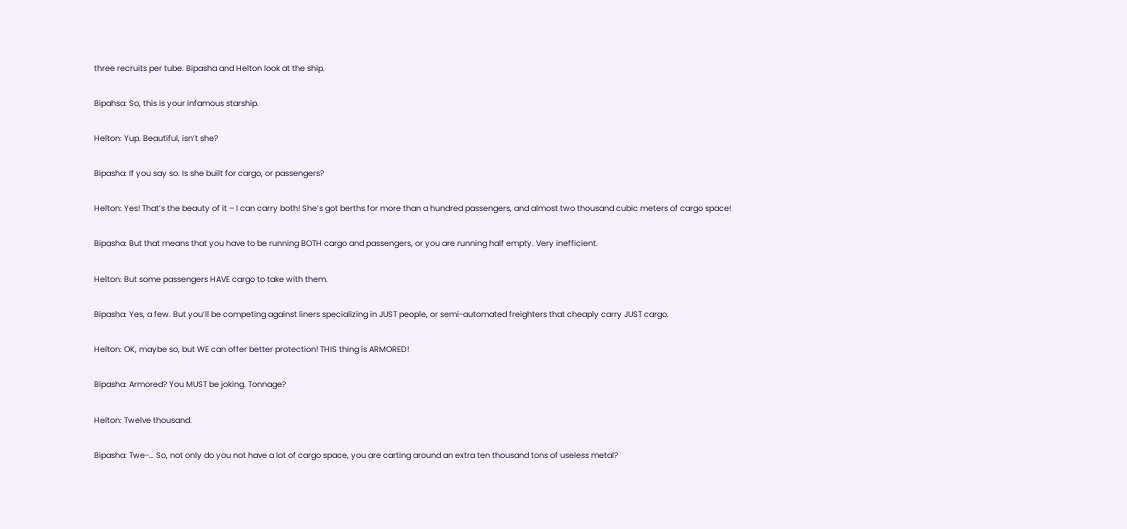three recruits per tube. Bipasha and Helton look at the ship.

Bipahsa: So, this is your infamous starship.

Helton: Yup. Beautiful, isn’t she?

Bipasha: If you say so. Is she built for cargo, or passengers?

Helton: Yes! That’s the beauty of it – I can carry both! She’s got berths for more than a hundred passengers, and almost two thousand cubic meters of cargo space!

Bipasha: But that means that you have to be running BOTH cargo and passengers, or you are running half empty. Very inefficient.

Helton: But some passengers HAVE cargo to take with them.

Bipasha: Yes, a few. But you’ll be competing against liners specializing in JUST people, or semi-automated freighters that cheaply carry JUST cargo.

Helton: OK, maybe so, but WE can offer better protection! THIS thing is ARMORED!

Bipasha: Armored? You MUST be joking. Tonnage?

Helton: Twelve thousand.

Bipasha: Twe-… So, not only do you not have a lot of cargo space, you are carting around an extra ten thousand tons of useless metal?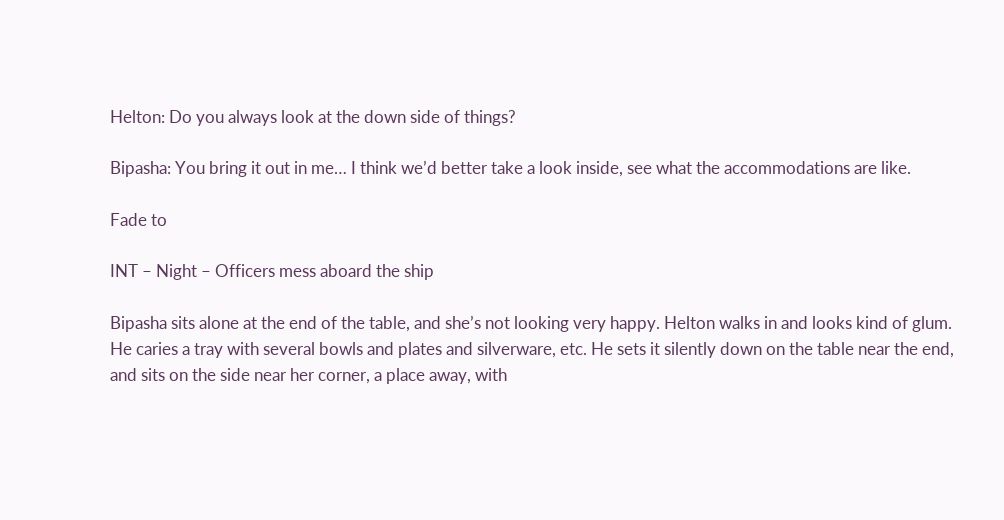Helton: Do you always look at the down side of things?

Bipasha: You bring it out in me… I think we’d better take a look inside, see what the accommodations are like.

Fade to

INT – Night – Officers mess aboard the ship

Bipasha sits alone at the end of the table, and she’s not looking very happy. Helton walks in and looks kind of glum. He caries a tray with several bowls and plates and silverware, etc. He sets it silently down on the table near the end, and sits on the side near her corner, a place away, with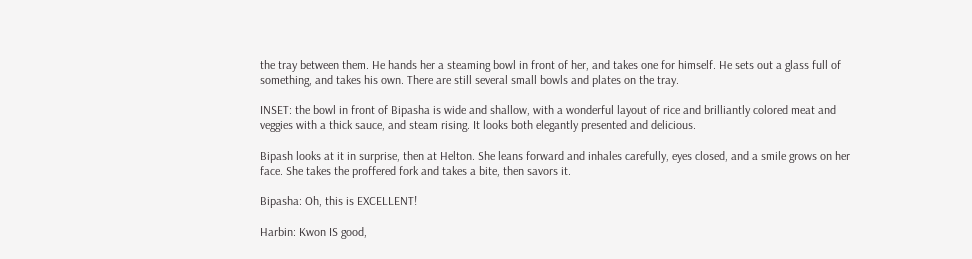the tray between them. He hands her a steaming bowl in front of her, and takes one for himself. He sets out a glass full of something, and takes his own. There are still several small bowls and plates on the tray.

INSET: the bowl in front of Bipasha is wide and shallow, with a wonderful layout of rice and brilliantly colored meat and veggies with a thick sauce, and steam rising. It looks both elegantly presented and delicious.

Bipash looks at it in surprise, then at Helton. She leans forward and inhales carefully, eyes closed, and a smile grows on her face. She takes the proffered fork and takes a bite, then savors it.

Bipasha: Oh, this is EXCELLENT!

Harbin: Kwon IS good,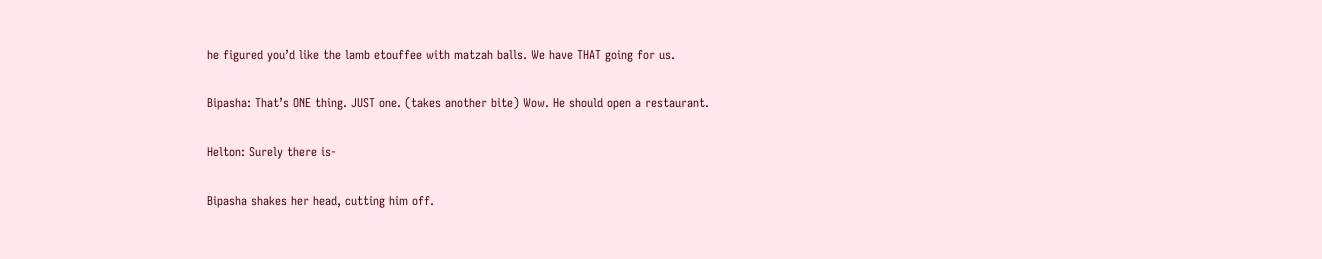he figured you’d like the lamb etouffee with matzah balls. We have THAT going for us.

Bipasha: That’s ONE thing. JUST one. (takes another bite) Wow. He should open a restaurant.

Helton: Surely there is-

Bipasha shakes her head, cutting him off.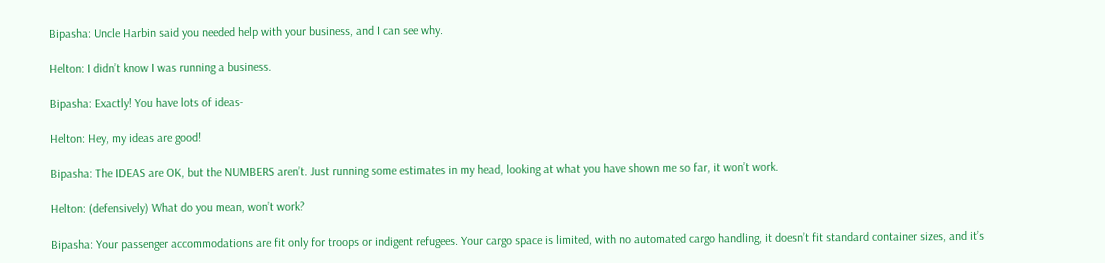Bipasha: Uncle Harbin said you needed help with your business, and I can see why.

Helton: I didn’t know I was running a business.

Bipasha: Exactly! You have lots of ideas-

Helton: Hey, my ideas are good!

Bipasha: The IDEAS are OK, but the NUMBERS aren’t. Just running some estimates in my head, looking at what you have shown me so far, it won’t work.

Helton: (defensively) What do you mean, won’t work?

Bipasha: Your passenger accommodations are fit only for troops or indigent refugees. Your cargo space is limited, with no automated cargo handling, it doesn’t fit standard container sizes, and it’s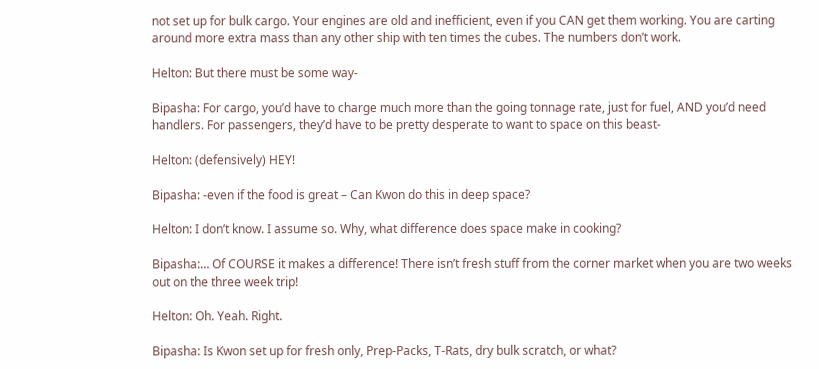not set up for bulk cargo. Your engines are old and inefficient, even if you CAN get them working. You are carting around more extra mass than any other ship with ten times the cubes. The numbers don’t work.

Helton: But there must be some way-

Bipasha: For cargo, you’d have to charge much more than the going tonnage rate, just for fuel, AND you’d need handlers. For passengers, they’d have to be pretty desperate to want to space on this beast-

Helton: (defensively) HEY!

Bipasha: -even if the food is great – Can Kwon do this in deep space?

Helton: I don’t know. I assume so. Why, what difference does space make in cooking?

Bipasha:… Of COURSE it makes a difference! There isn’t fresh stuff from the corner market when you are two weeks out on the three week trip!

Helton: Oh. Yeah. Right.

Bipasha: Is Kwon set up for fresh only, Prep-Packs, T-Rats, dry bulk scratch, or what?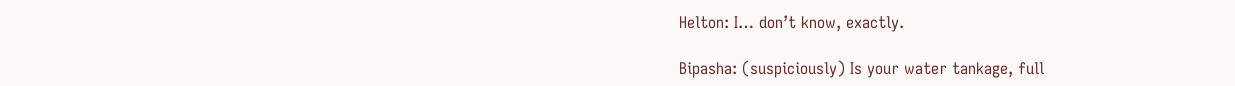Helton: I… don’t know, exactly.

Bipasha: (suspiciously) Is your water tankage, full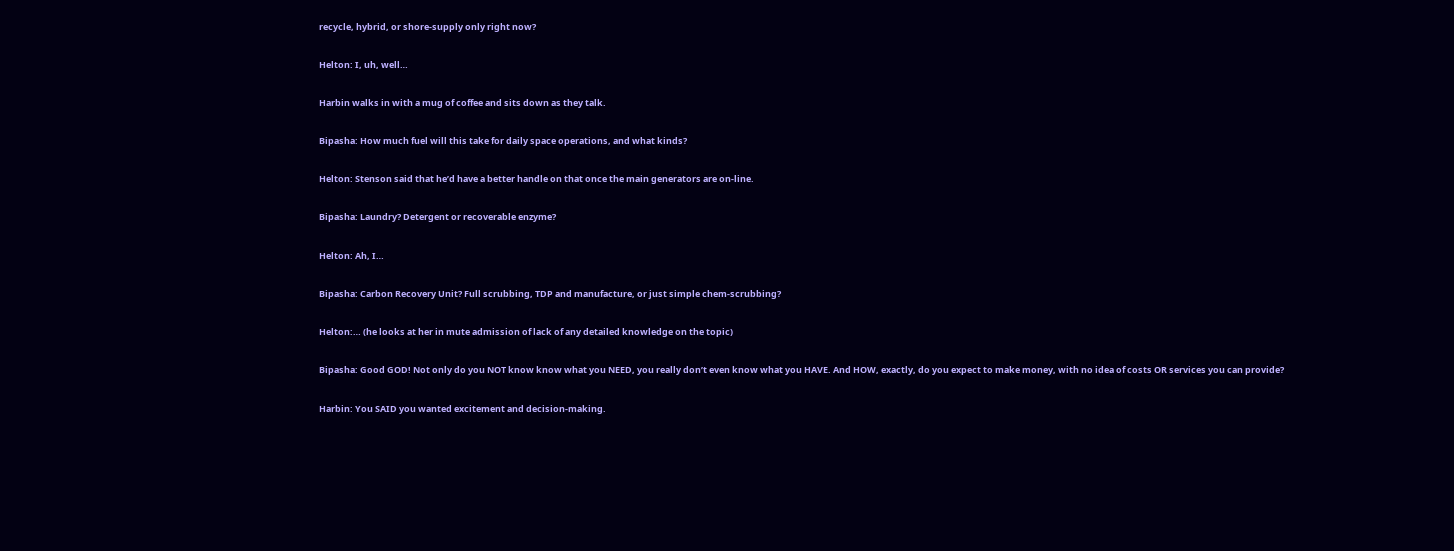recycle, hybrid, or shore-supply only right now?

Helton: I, uh, well…

Harbin walks in with a mug of coffee and sits down as they talk.

Bipasha: How much fuel will this take for daily space operations, and what kinds?

Helton: Stenson said that he’d have a better handle on that once the main generators are on-line.

Bipasha: Laundry? Detergent or recoverable enzyme?

Helton: Ah, I…

Bipasha: Carbon Recovery Unit? Full scrubbing, TDP and manufacture, or just simple chem-scrubbing?

Helton:… (he looks at her in mute admission of lack of any detailed knowledge on the topic)

Bipasha: Good GOD! Not only do you NOT know know what you NEED, you really don’t even know what you HAVE. And HOW, exactly, do you expect to make money, with no idea of costs OR services you can provide?

Harbin: You SAID you wanted excitement and decision-making.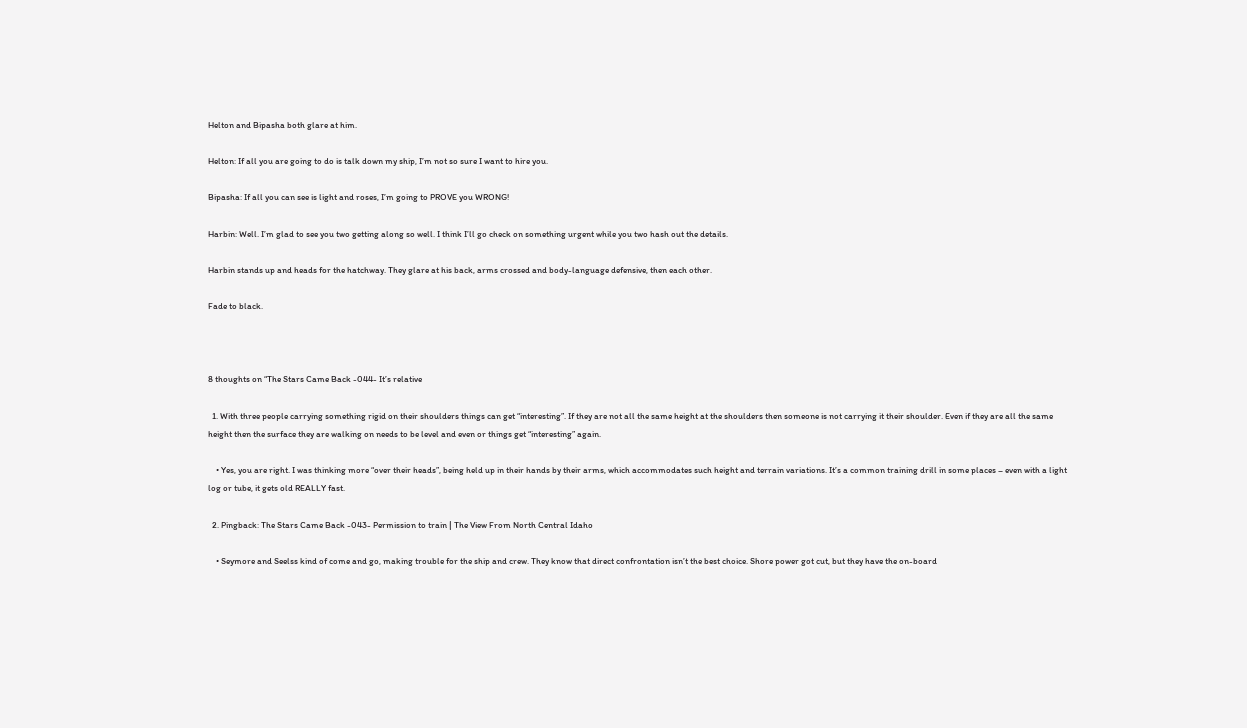Helton and Bipasha both glare at him.

Helton: If all you are going to do is talk down my ship, I’m not so sure I want to hire you.

Bipasha: If all you can see is light and roses, I’m going to PROVE you WRONG!

Harbin: Well. I’m glad to see you two getting along so well. I think I’ll go check on something urgent while you two hash out the details.

Harbin stands up and heads for the hatchway. They glare at his back, arms crossed and body-language defensive, then each other.

Fade to black.



8 thoughts on “The Stars Came Back -044- It’s relative

  1. With three people carrying something rigid on their shoulders things can get “interesting”. If they are not all the same height at the shoulders then someone is not carrying it their shoulder. Even if they are all the same height then the surface they are walking on needs to be level and even or things get “interesting” again.

    • Yes, you are right. I was thinking more “over their heads”, being held up in their hands by their arms, which accommodates such height and terrain variations. It’s a common training drill in some places – even with a light log or tube, it gets old REALLY fast.

  2. Pingback: The Stars Came Back -043- Permission to train | The View From North Central Idaho

    • Seymore and Seelss kind of come and go, making trouble for the ship and crew. They know that direct confrontation isn’t the best choice. Shore power got cut, but they have the on-board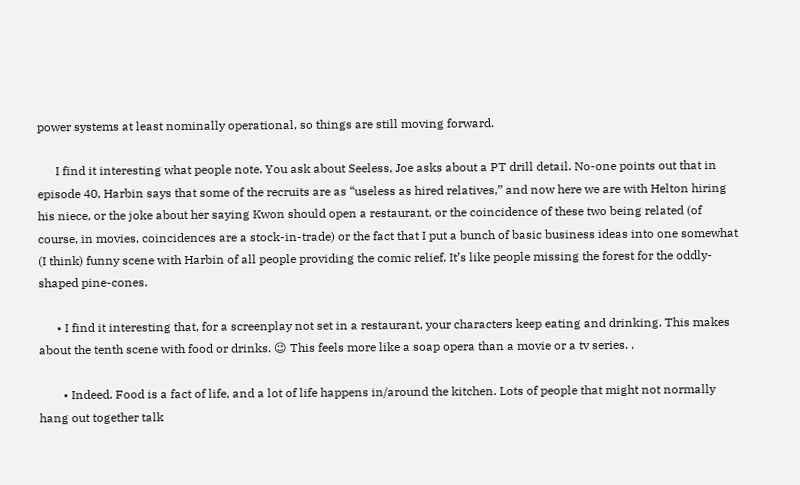power systems at least nominally operational, so things are still moving forward.

      I find it interesting what people note. You ask about Seeless, Joe asks about a PT drill detail. No-one points out that in episode 40, Harbin says that some of the recruits are as “useless as hired relatives,” and now here we are with Helton hiring his niece, or the joke about her saying Kwon should open a restaurant, or the coincidence of these two being related (of course, in movies, coincidences are a stock-in-trade) or the fact that I put a bunch of basic business ideas into one somewhat (I think) funny scene with Harbin of all people providing the comic relief. It’s like people missing the forest for the oddly-shaped pine-cones.

      • I find it interesting that, for a screenplay not set in a restaurant, your characters keep eating and drinking. This makes about the tenth scene with food or drinks. 😉 This feels more like a soap opera than a movie or a tv series. .

        • Indeed. Food is a fact of life, and a lot of life happens in/around the kitchen. Lots of people that might not normally hang out together talk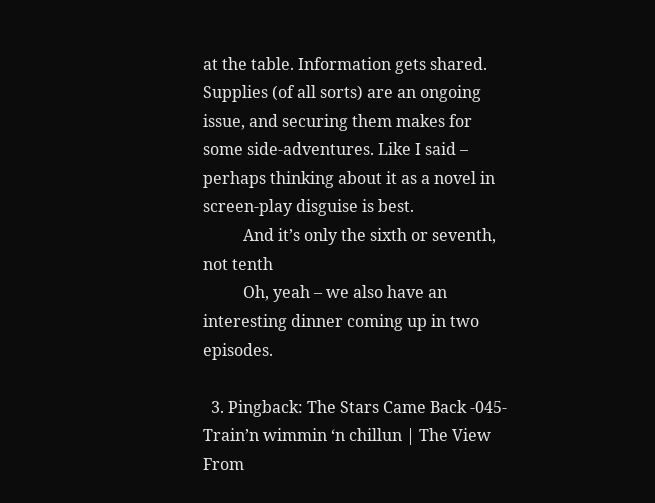at the table. Information gets shared. Supplies (of all sorts) are an ongoing issue, and securing them makes for some side-adventures. Like I said – perhaps thinking about it as a novel in screen-play disguise is best.
          And it’s only the sixth or seventh, not tenth
          Oh, yeah – we also have an interesting dinner coming up in two episodes.

  3. Pingback: The Stars Came Back -045- Train’n wimmin ‘n chillun | The View From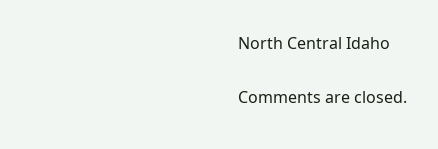North Central Idaho

Comments are closed.